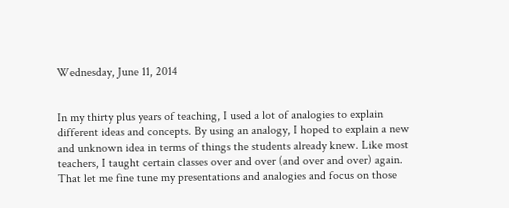Wednesday, June 11, 2014


In my thirty plus years of teaching, I used a lot of analogies to explain different ideas and concepts. By using an analogy, I hoped to explain a new and unknown idea in terms of things the students already knew. Like most teachers, I taught certain classes over and over (and over and over) again. That let me fine tune my presentations and analogies and focus on those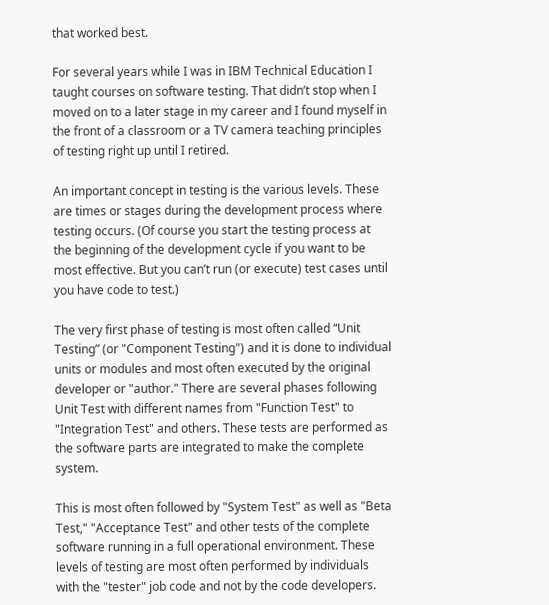that worked best.

For several years while I was in IBM Technical Education I taught courses on software testing. That didn’t stop when I moved on to a later stage in my career and I found myself in the front of a classroom or a TV camera teaching principles of testing right up until I retired.

An important concept in testing is the various levels. These are times or stages during the development process where testing occurs. (Of course you start the testing process at the beginning of the development cycle if you want to be most effective. But you can’t run (or execute) test cases until you have code to test.)

The very first phase of testing is most often called “Unit Testing” (or "Component Testing") and it is done to individual units or modules and most often executed by the original developer or "author." There are several phases following Unit Test with different names from "Function Test" to "Integration Test" and others. These tests are performed as the software parts are integrated to make the complete system.

This is most often followed by "System Test" as well as "Beta Test," "Acceptance Test" and other tests of the complete software running in a full operational environment. These levels of testing are most often performed by individuals with the "tester" job code and not by the code developers.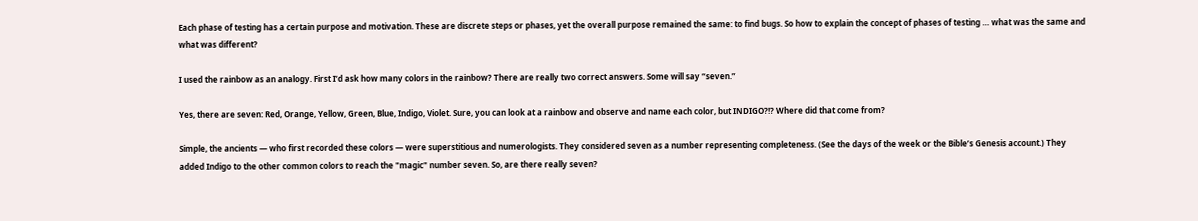Each phase of testing has a certain purpose and motivation. These are discrete steps or phases, yet the overall purpose remained the same: to find bugs. So how to explain the concept of phases of testing … what was the same and what was different?

I used the rainbow as an analogy. First I’d ask how many colors in the rainbow? There are really two correct answers. Some will say “seven.”

Yes, there are seven: Red, Orange, Yellow, Green, Blue, Indigo, Violet. Sure, you can look at a rainbow and observe and name each color, but INDIGO?!? Where did that come from?

Simple, the ancients — who first recorded these colors — were superstitious and numerologists. They considered seven as a number representing completeness. (See the days of the week or the Bible’s Genesis account.) They added Indigo to the other common colors to reach the "magic" number seven. So, are there really seven?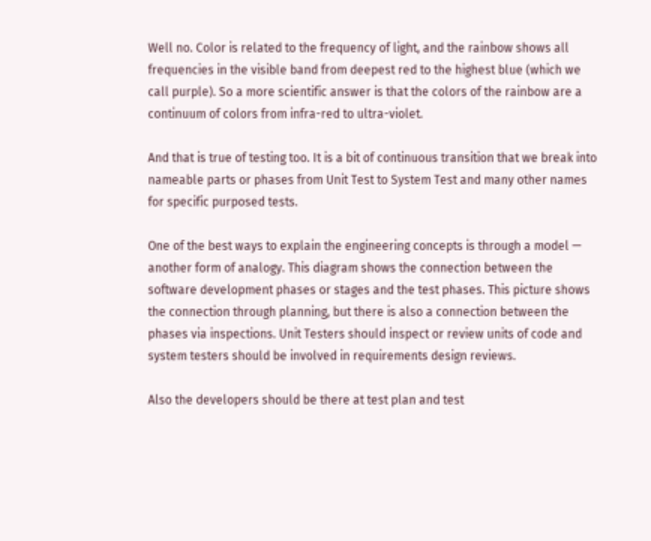Well no. Color is related to the frequency of light, and the rainbow shows all frequencies in the visible band from deepest red to the highest blue (which we call purple). So a more scientific answer is that the colors of the rainbow are a continuum of colors from infra-red to ultra-violet.

And that is true of testing too. It is a bit of continuous transition that we break into nameable parts or phases from Unit Test to System Test and many other names for specific purposed tests.

One of the best ways to explain the engineering concepts is through a model — another form of analogy. This diagram shows the connection between the software development phases or stages and the test phases. This picture shows the connection through planning, but there is also a connection between the phases via inspections. Unit Testers should inspect or review units of code and system testers should be involved in requirements design reviews.

Also the developers should be there at test plan and test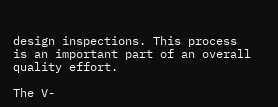design inspections. This process is an important part of an overall quality effort.

The V-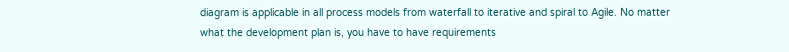diagram is applicable in all process models from waterfall to iterative and spiral to Agile. No matter what the development plan is, you have to have requirements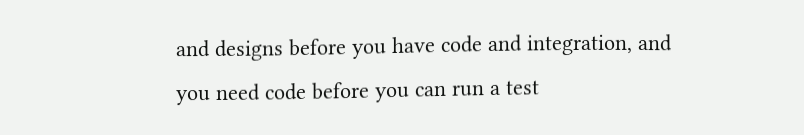and designs before you have code and integration, and you need code before you can run a test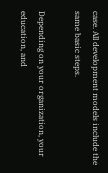case. All development models include the same basic steps.

Depending on your organization, your education, and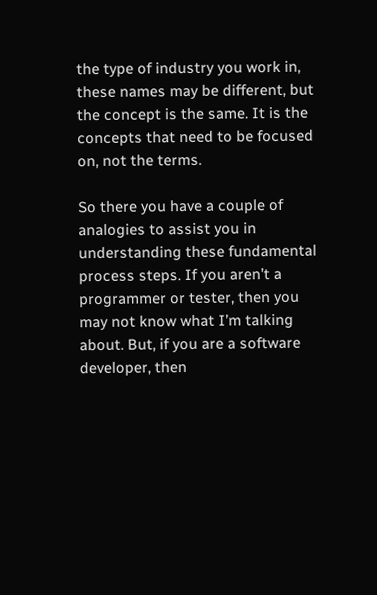the type of industry you work in, these names may be different, but the concept is the same. It is the concepts that need to be focused on, not the terms.

So there you have a couple of analogies to assist you in understanding these fundamental process steps. If you aren’t a programmer or tester, then you may not know what I’m talking about. But, if you are a software developer, then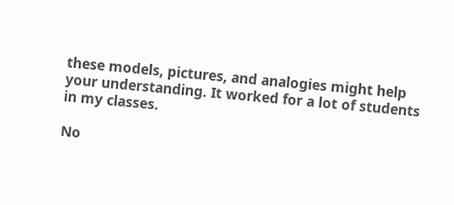these models, pictures, and analogies might help your understanding. It worked for a lot of students in my classes.

No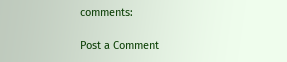comments:

Post a Comment